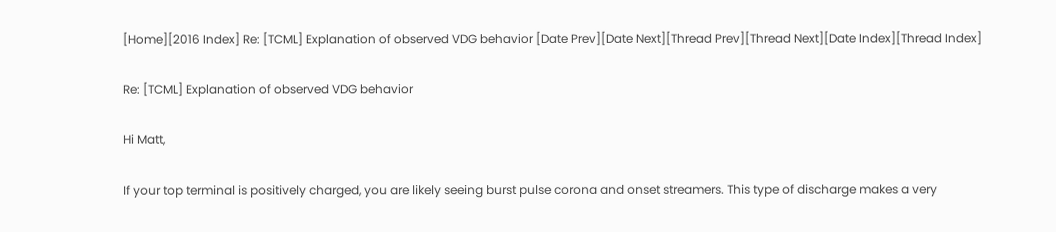[Home][2016 Index] Re: [TCML] Explanation of observed VDG behavior [Date Prev][Date Next][Thread Prev][Thread Next][Date Index][Thread Index]

Re: [TCML] Explanation of observed VDG behavior

Hi Matt,

If your top terminal is positively charged, you are likely seeing burst pulse corona and onset streamers. This type of discharge makes a very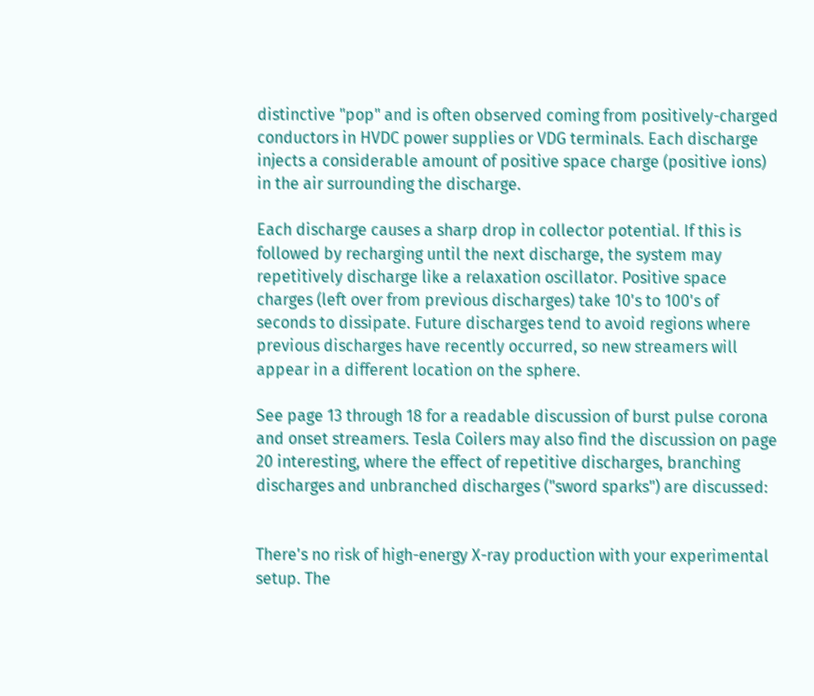distinctive "pop" and is often observed coming from positively-charged conductors in HVDC power supplies or VDG terminals. Each discharge injects a considerable amount of positive space charge (positive ions) in the air surrounding the discharge.

Each discharge causes a sharp drop in collector potential. If this is followed by recharging until the next discharge, the system may repetitively discharge like a relaxation oscillator. Positive space charges (left over from previous discharges) take 10's to 100's of seconds to dissipate. Future discharges tend to avoid regions where previous discharges have recently occurred, so new streamers will appear in a different location on the sphere.

See page 13 through 18 for a readable discussion of burst pulse corona and onset streamers. Tesla Coilers may also find the discussion on page 20 interesting, where the effect of repetitive discharges, branching discharges and unbranched discharges ("sword sparks") are discussed:


There's no risk of high-energy X-ray production with your experimental setup. The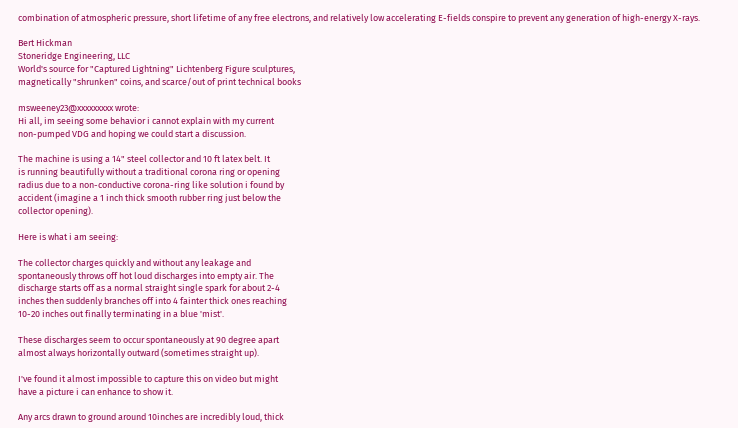combination of atmospheric pressure, short lifetime of any free electrons, and relatively low accelerating E-fields conspire to prevent any generation of high-energy X-rays.

Bert Hickman
Stoneridge Engineering, LLC
World's source for "Captured Lightning" Lichtenberg Figure sculptures,
magnetically "shrunken" coins, and scarce/out of print technical books

msweeney23@xxxxxxxxx wrote:
Hi all, im seeing some behavior i cannot explain with my current
non-pumped VDG and hoping we could start a discussion.

The machine is using a 14" steel collector and 10 ft latex belt. It
is running beautifully without a traditional corona ring or opening
radius due to a non-conductive corona-ring like solution i found by
accident (imagine a 1 inch thick smooth rubber ring just below the
collector opening).

Here is what i am seeing:

The collector charges quickly and without any leakage and
spontaneously throws off hot loud discharges into empty air. The
discharge starts off as a normal straight single spark for about 2-4
inches then suddenly branches off into 4 fainter thick ones reaching
10-20 inches out finally terminating in a blue 'mist'.

These discharges seem to occur spontaneously at 90 degree apart
almost always horizontally outward (sometimes straight up).

I've found it almost impossible to capture this on video but might
have a picture i can enhance to show it.

Any arcs drawn to ground around 10inches are incredibly loud, thick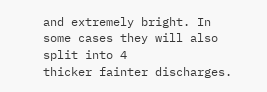and extremely bright. In some cases they will also split into 4
thicker fainter discharges.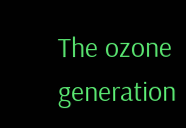The ozone generation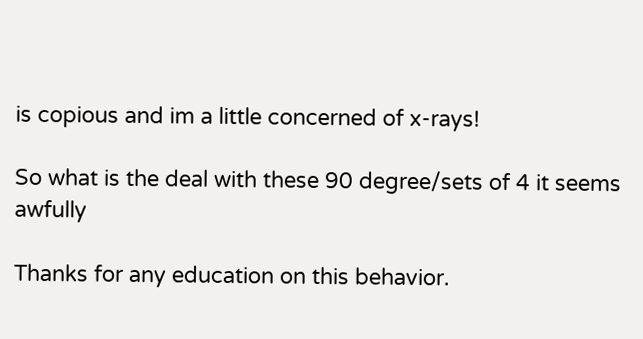is copious and im a little concerned of x-rays!

So what is the deal with these 90 degree/sets of 4 it seems awfully

Thanks for any education on this behavior.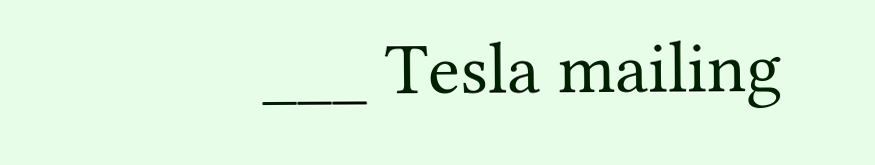___ Tesla mailing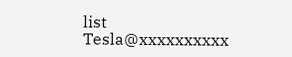list
Tesla@xxxxxxxxxx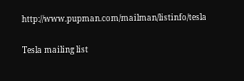http://www.pupman.com/mailman/listinfo/tesla

Tesla mailing list